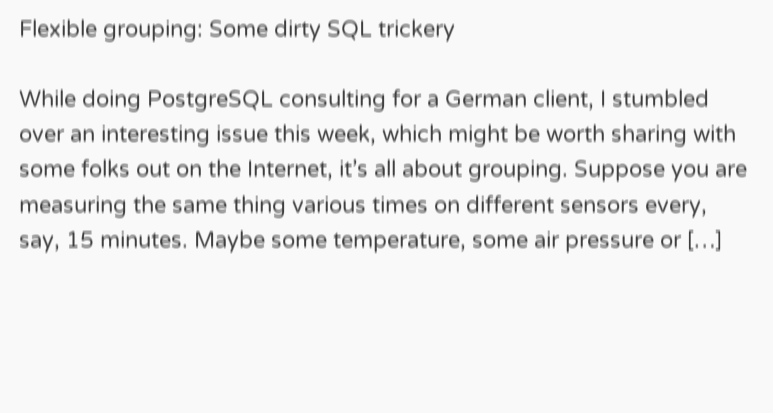Flexible grouping: Some dirty SQL trickery

While doing PostgreSQL consulting for a German client, I stumbled over an interesting issue this week, which might be worth sharing with some folks out on the Internet, it’s all about grouping. Suppose you are measuring the same thing various times on different sensors every, say, 15 minutes. Maybe some temperature, some air pressure or […]